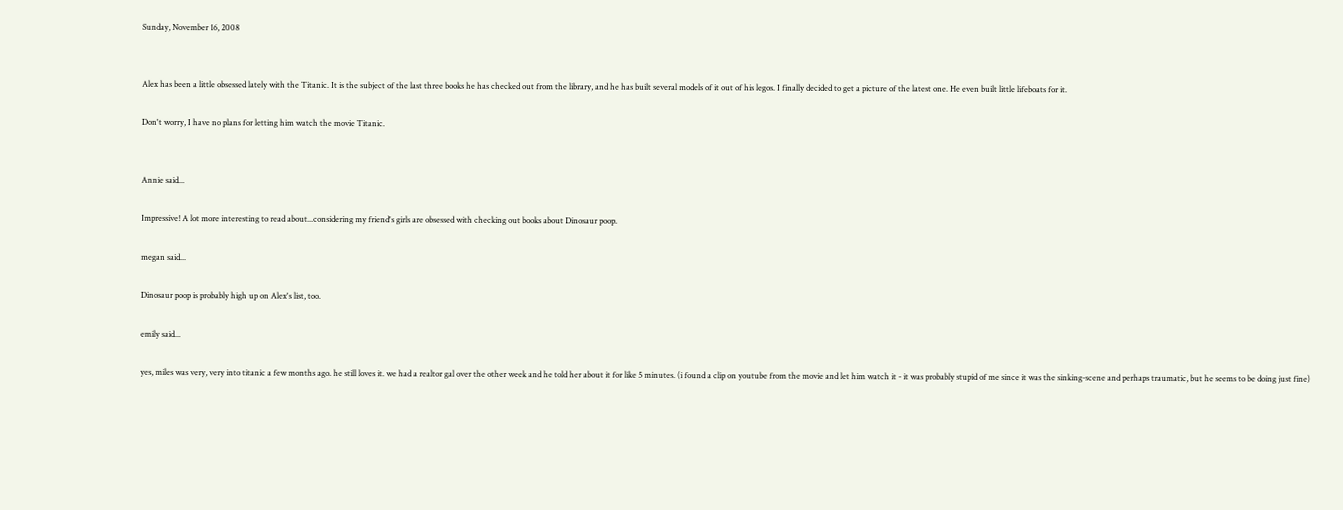Sunday, November 16, 2008


Alex has been a little obsessed lately with the Titanic. It is the subject of the last three books he has checked out from the library, and he has built several models of it out of his legos. I finally decided to get a picture of the latest one. He even built little lifeboats for it.

Don't worry, I have no plans for letting him watch the movie Titanic.


Annie said...

Impressive! A lot more interesting to read about...considering my friend's girls are obsessed with checking out books about Dinosaur poop.

megan said...

Dinosaur poop is probably high up on Alex's list, too.

emily said...

yes, miles was very, very into titanic a few months ago. he still loves it. we had a realtor gal over the other week and he told her about it for like 5 minutes. (i found a clip on youtube from the movie and let him watch it - it was probably stupid of me since it was the sinking-scene and perhaps traumatic, but he seems to be doing just fine)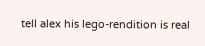tell alex his lego-rendition is real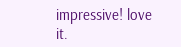impressive! love it.